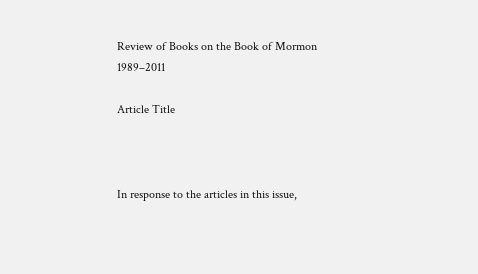Review of Books on the Book of Mormon 1989–2011

Article Title



In response to the articles in this issue,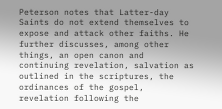Peterson notes that Latter-day Saints do not extend themselves to expose and attack other faiths. He further discusses, among other things, an open canon and continuing revelation, salvation as outlined in the scriptures, the ordinances of the gospel, revelation following the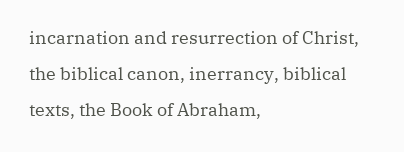incarnation and resurrection of Christ, the biblical canon, inerrancy, biblical texts, the Book of Abraham,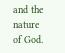and the nature of God.